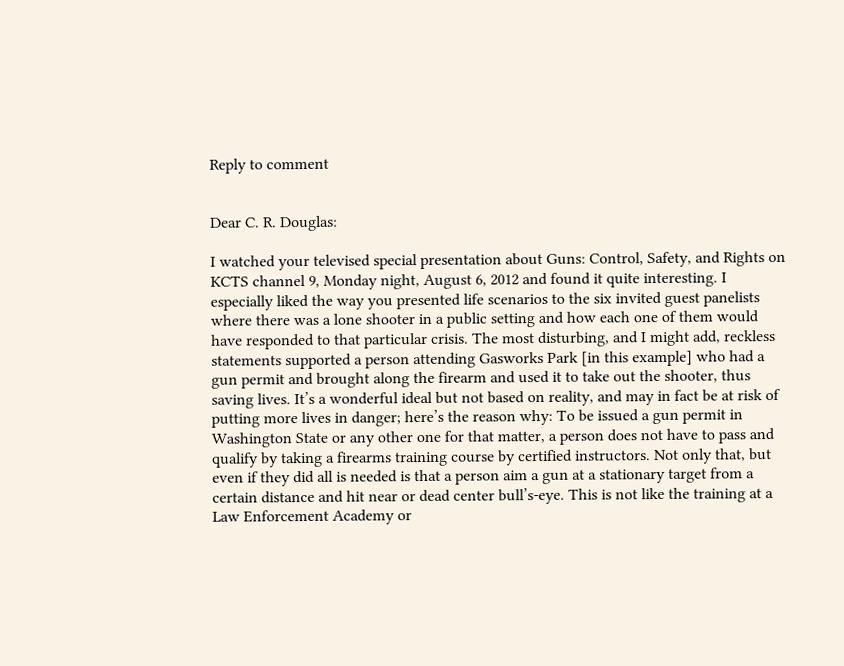Reply to comment


Dear C. R. Douglas:

I watched your televised special presentation about Guns: Control, Safety, and Rights on KCTS channel 9, Monday night, August 6, 2012 and found it quite interesting. I especially liked the way you presented life scenarios to the six invited guest panelists where there was a lone shooter in a public setting and how each one of them would have responded to that particular crisis. The most disturbing, and I might add, reckless statements supported a person attending Gasworks Park [in this example] who had a gun permit and brought along the firearm and used it to take out the shooter, thus saving lives. It’s a wonderful ideal but not based on reality, and may in fact be at risk of putting more lives in danger; here’s the reason why: To be issued a gun permit in Washington State or any other one for that matter, a person does not have to pass and qualify by taking a firearms training course by certified instructors. Not only that, but even if they did all is needed is that a person aim a gun at a stationary target from a certain distance and hit near or dead center bull’s-eye. This is not like the training at a Law Enforcement Academy or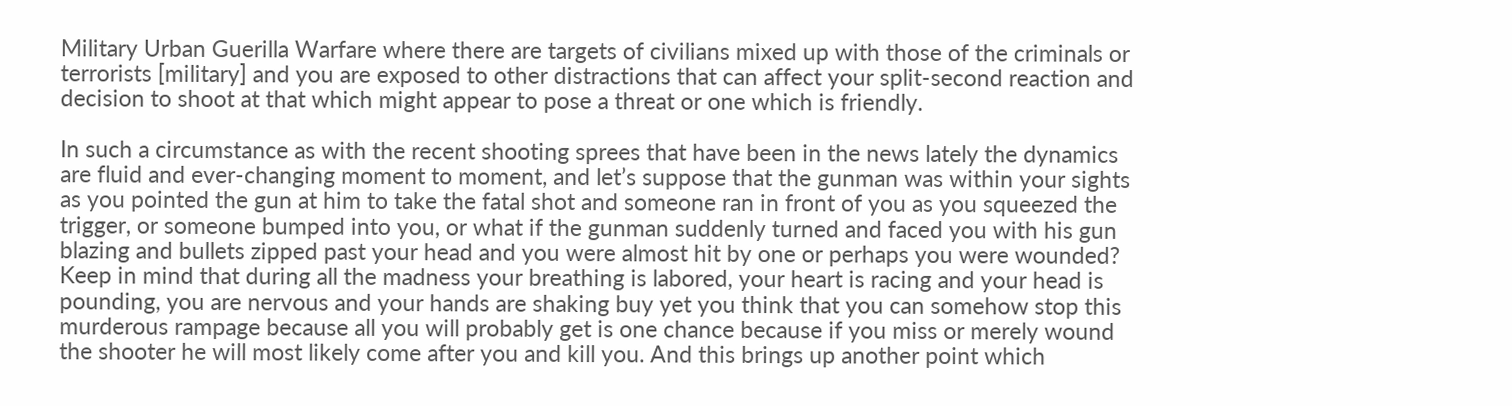Military Urban Guerilla Warfare where there are targets of civilians mixed up with those of the criminals or terrorists [military] and you are exposed to other distractions that can affect your split-second reaction and decision to shoot at that which might appear to pose a threat or one which is friendly.

In such a circumstance as with the recent shooting sprees that have been in the news lately the dynamics are fluid and ever-changing moment to moment, and let’s suppose that the gunman was within your sights as you pointed the gun at him to take the fatal shot and someone ran in front of you as you squeezed the trigger, or someone bumped into you, or what if the gunman suddenly turned and faced you with his gun blazing and bullets zipped past your head and you were almost hit by one or perhaps you were wounded? Keep in mind that during all the madness your breathing is labored, your heart is racing and your head is pounding, you are nervous and your hands are shaking buy yet you think that you can somehow stop this murderous rampage because all you will probably get is one chance because if you miss or merely wound the shooter he will most likely come after you and kill you. And this brings up another point which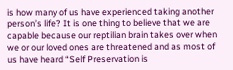is how many of us have experienced taking another person’s life? It is one thing to believe that we are capable because our reptilian brain takes over when we or our loved ones are threatened and as most of us have heard “Self Preservation is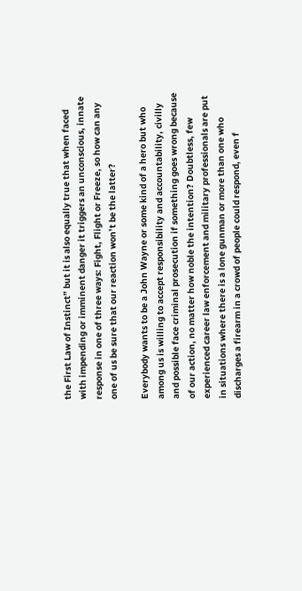the First Law of Instinct” but it is also equally true that when faced with impending or imminent danger it triggers an unconscious, innate response in one of three ways: Fight, Flight or Freeze, so how can any one of us be sure that our reaction won’t be the latter?

Everybody wants to be a John Wayne or some kind of a hero but who among us is willing to accept responsibility and accountability, civilly and possible face criminal prosecution if something goes wrong because of our action, no matter how noble the intention? Doubtless, few experienced career law enforcement and military professionals are put in situations where there is a lone gunman or more than one who discharges a firearm in a crowd of people could respond, even f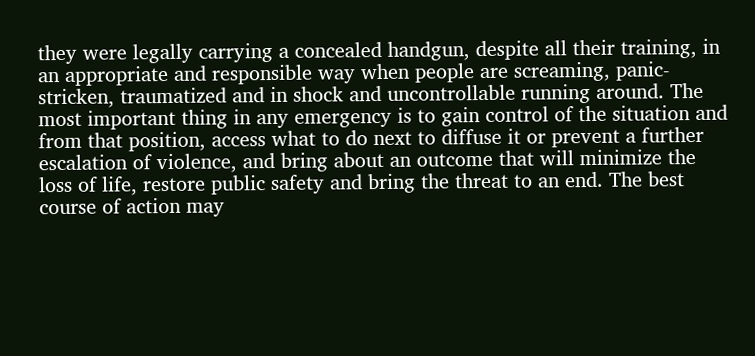they were legally carrying a concealed handgun, despite all their training, in an appropriate and responsible way when people are screaming, panic-stricken, traumatized and in shock and uncontrollable running around. The most important thing in any emergency is to gain control of the situation and from that position, access what to do next to diffuse it or prevent a further escalation of violence, and bring about an outcome that will minimize the loss of life, restore public safety and bring the threat to an end. The best course of action may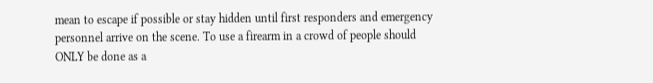mean to escape if possible or stay hidden until first responders and emergency personnel arrive on the scene. To use a firearm in a crowd of people should ONLY be done as a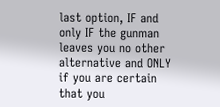last option, IF and only IF the gunman leaves you no other alternative and ONLY if you are certain that you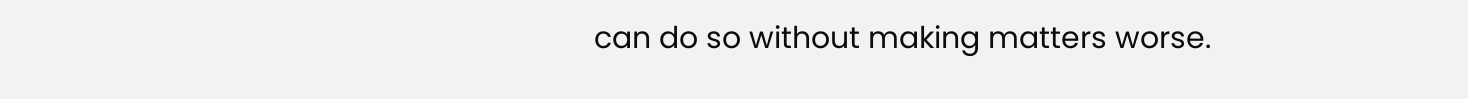can do so without making matters worse.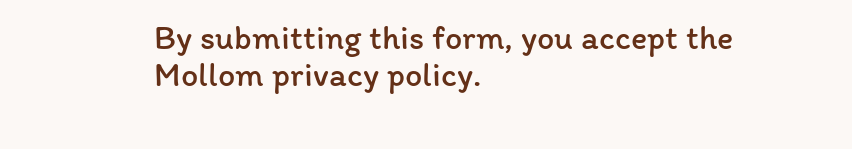By submitting this form, you accept the Mollom privacy policy.